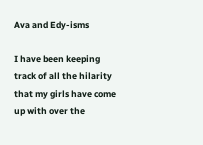Ava and Edy-isms

I have been keeping track of all the hilarity that my girls have come up with over the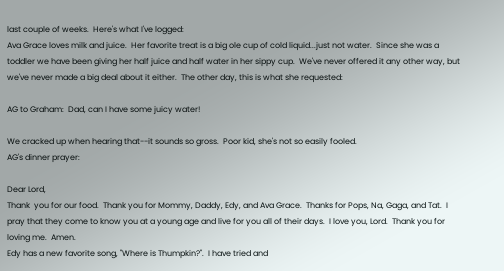last couple of weeks.  Here's what I've logged:
Ava Grace loves milk and juice.  Her favorite treat is a big ole cup of cold liquid...just not water.  Since she was a toddler we have been giving her half juice and half water in her sippy cup.  We've never offered it any other way, but we've never made a big deal about it either.  The other day, this is what she requested:

AG to Graham:  Dad, can I have some juicy water!

We cracked up when hearing that--it sounds so gross.  Poor kid, she's not so easily fooled.
AG's dinner prayer:

Dear Lord,
Thank  you for our food.  Thank you for Mommy, Daddy, Edy, and Ava Grace.  Thanks for Pops, Na, Gaga, and Tat.  I pray that they come to know you at a young age and live for you all of their days.  I love you, Lord.  Thank you for loving me.  Amen.
Edy has a new favorite song, "Where is Thumpkin?".  I have tried and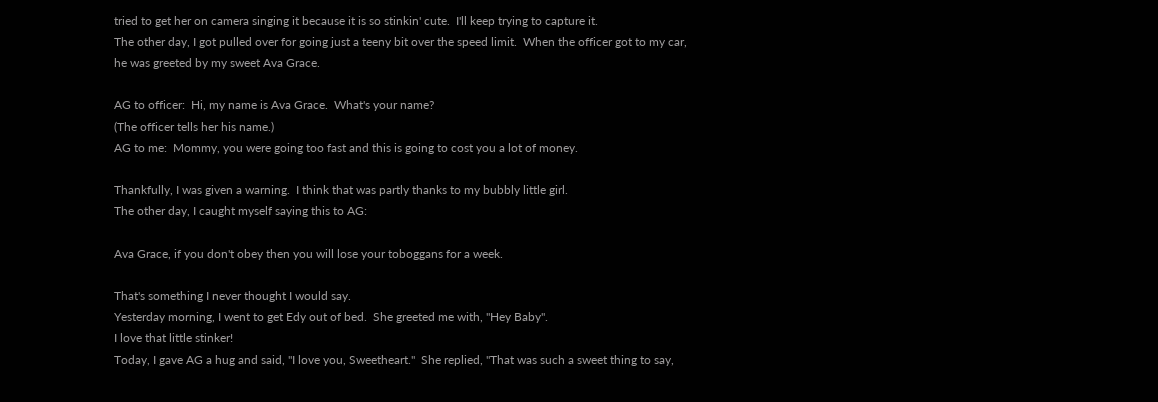tried to get her on camera singing it because it is so stinkin' cute.  I'll keep trying to capture it.
The other day, I got pulled over for going just a teeny bit over the speed limit.  When the officer got to my car, he was greeted by my sweet Ava Grace.

AG to officer:  Hi, my name is Ava Grace.  What's your name?
(The officer tells her his name.)
AG to me:  Mommy, you were going too fast and this is going to cost you a lot of money.

Thankfully, I was given a warning.  I think that was partly thanks to my bubbly little girl.
The other day, I caught myself saying this to AG:

Ava Grace, if you don't obey then you will lose your toboggans for a week.

That's something I never thought I would say.
Yesterday morning, I went to get Edy out of bed.  She greeted me with, "Hey Baby".
I love that little stinker!
Today, I gave AG a hug and said, "I love you, Sweetheart."  She replied, "That was such a sweet thing to say,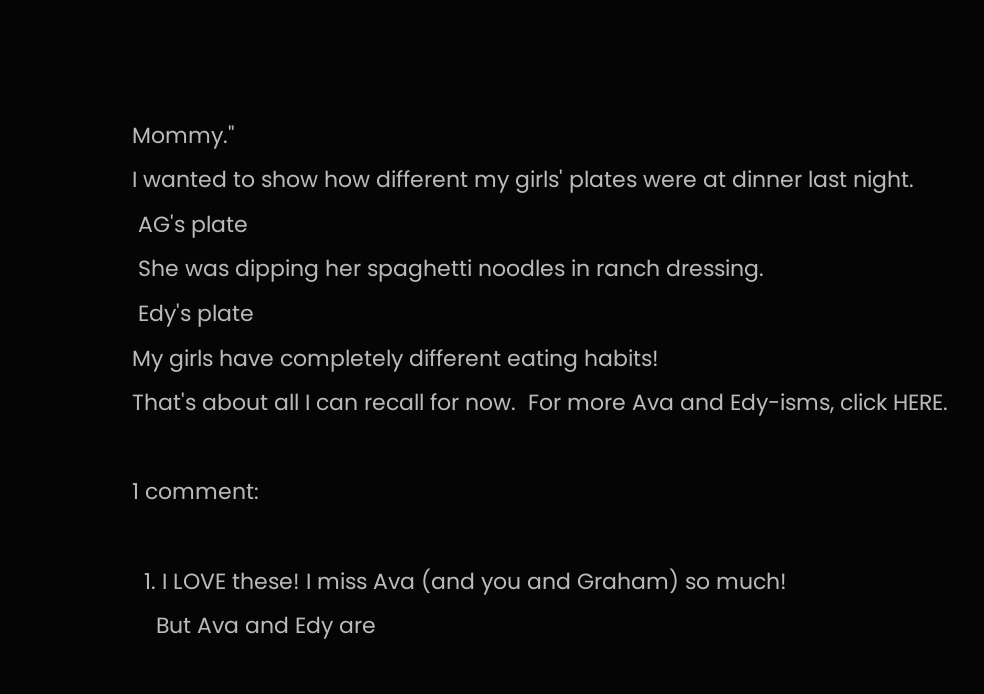Mommy."
I wanted to show how different my girls' plates were at dinner last night.
 AG's plate
 She was dipping her spaghetti noodles in ranch dressing.
 Edy's plate
My girls have completely different eating habits!
That's about all I can recall for now.  For more Ava and Edy-isms, click HERE.

1 comment:

  1. I LOVE these! I miss Ava (and you and Graham) so much!
    But Ava and Edy are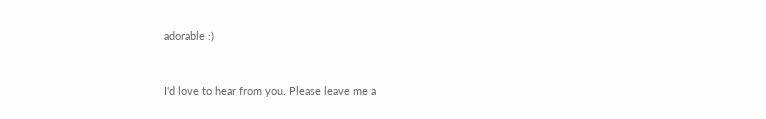adorable :)


I'd love to hear from you. Please leave me a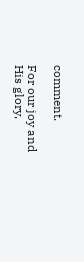comment.

For our joy and His glory,